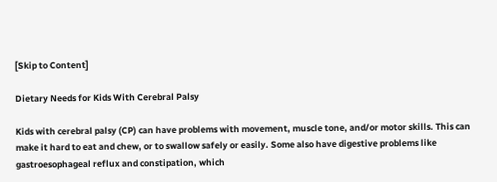[Skip to Content]

Dietary Needs for Kids With Cerebral Palsy

Kids with cerebral palsy (CP) can have problems with movement, muscle tone, and/or motor skills. This can make it hard to eat and chew, or to swallow safely or easily. Some also have digestive problems like gastroesophageal reflux and constipation, which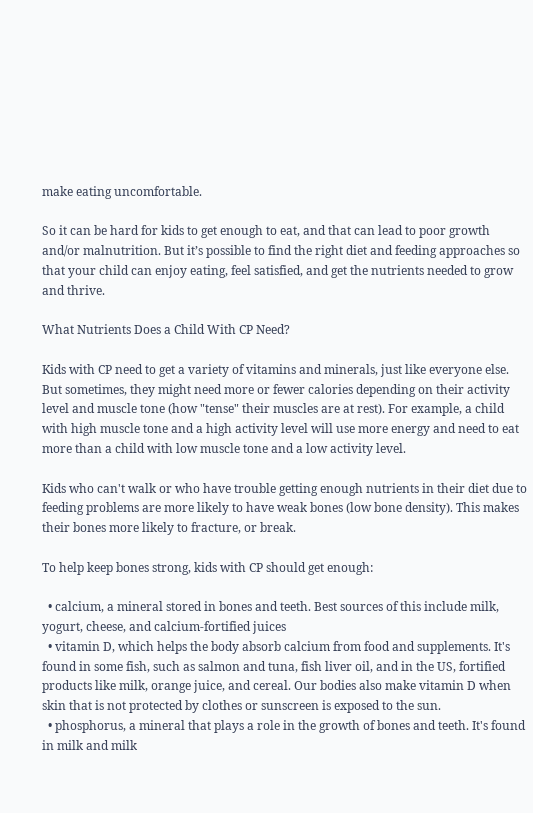make eating uncomfortable.

So it can be hard for kids to get enough to eat, and that can lead to poor growth and/or malnutrition. But it’s possible to find the right diet and feeding approaches so that your child can enjoy eating, feel satisfied, and get the nutrients needed to grow and thrive.

What Nutrients Does a Child With CP Need?

Kids with CP need to get a variety of vitamins and minerals, just like everyone else. But sometimes, they might need more or fewer calories depending on their activity level and muscle tone (how "tense" their muscles are at rest). For example, a child with high muscle tone and a high activity level will use more energy and need to eat more than a child with low muscle tone and a low activity level.

Kids who can't walk or who have trouble getting enough nutrients in their diet due to feeding problems are more likely to have weak bones (low bone density). This makes their bones more likely to fracture, or break.

To help keep bones strong, kids with CP should get enough:

  • calcium, a mineral stored in bones and teeth. Best sources of this include milk, yogurt, cheese, and calcium-fortified juices
  • vitamin D, which helps the body absorb calcium from food and supplements. It's found in some fish, such as salmon and tuna, fish liver oil, and in the US, fortified products like milk, orange juice, and cereal. Our bodies also make vitamin D when skin that is not protected by clothes or sunscreen is exposed to the sun.
  • phosphorus, a mineral that plays a role in the growth of bones and teeth. It's found in milk and milk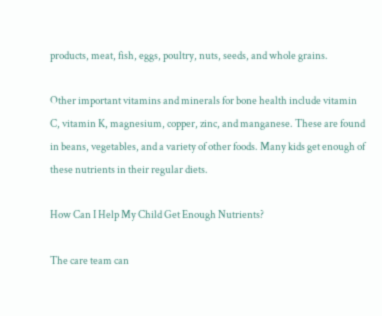products, meat, fish, eggs, poultry, nuts, seeds, and whole grains.

Other important vitamins and minerals for bone health include vitamin C, vitamin K, magnesium, copper, zinc, and manganese. These are found in beans, vegetables, and a variety of other foods. Many kids get enough of these nutrients in their regular diets.

How Can I Help My Child Get Enough Nutrients?

The care team can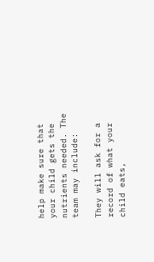help make sure that your child gets the nutrients needed. The team may include:

They will ask for a record of what your child eats,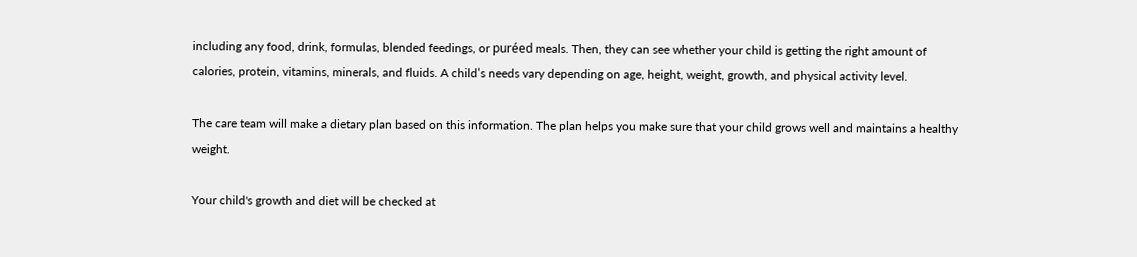including any food, drink, formulas, blended feedings, or puréed meals. Then, they can see whether your child is getting the right amount of calories, protein, vitamins, minerals, and fluids. A child’s needs vary depending on age, height, weight, growth, and physical activity level.

The care team will make a dietary plan based on this information. The plan helps you make sure that your child grows well and maintains a healthy weight.

Your child's growth and diet will be checked at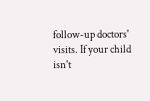follow-up doctors' visits. If your child isn't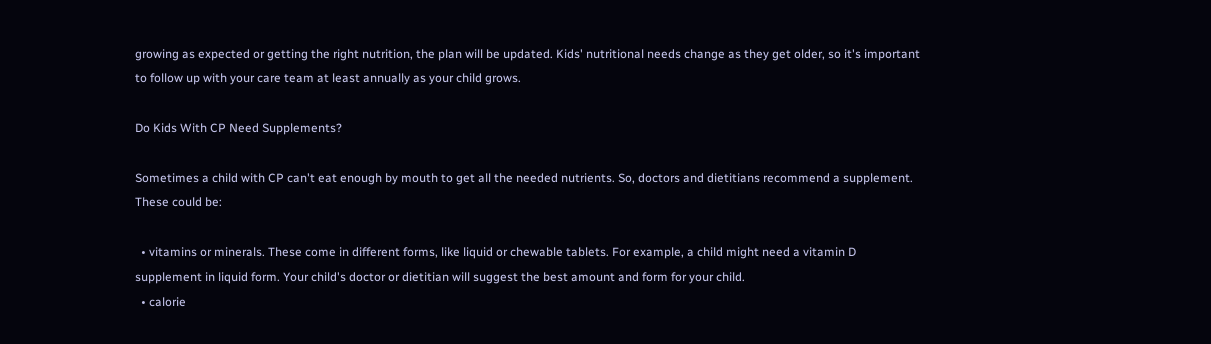growing as expected or getting the right nutrition, the plan will be updated. Kids' nutritional needs change as they get older, so it's important to follow up with your care team at least annually as your child grows.

Do Kids With CP Need Supplements?

Sometimes a child with CP can't eat enough by mouth to get all the needed nutrients. So, doctors and dietitians recommend a supplement. These could be:

  • vitamins or minerals. These come in different forms, like liquid or chewable tablets. For example, a child might need a vitamin D supplement in liquid form. Your child's doctor or dietitian will suggest the best amount and form for your child.
  • calorie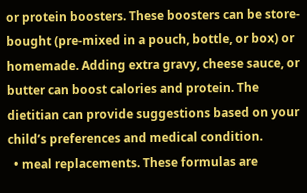or protein boosters. These boosters can be store-bought (pre-mixed in a pouch, bottle, or box) or homemade. Adding extra gravy, cheese sauce, or butter can boost calories and protein. The dietitian can provide suggestions based on your child’s preferences and medical condition.
  • meal replacements. These formulas are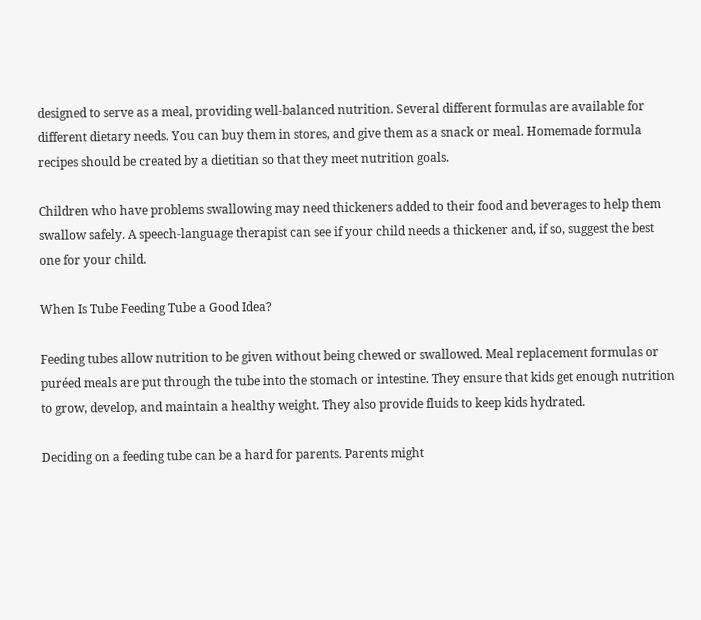designed to serve as a meal, providing well-balanced nutrition. Several different formulas are available for different dietary needs. You can buy them in stores, and give them as a snack or meal. Homemade formula recipes should be created by a dietitian so that they meet nutrition goals.

Children who have problems swallowing may need thickeners added to their food and beverages to help them swallow safely. A speech-language therapist can see if your child needs a thickener and, if so, suggest the best one for your child.

When Is Tube Feeding Tube a Good Idea?

Feeding tubes allow nutrition to be given without being chewed or swallowed. Meal replacement formulas or puréed meals are put through the tube into the stomach or intestine. They ensure that kids get enough nutrition to grow, develop, and maintain a healthy weight. They also provide fluids to keep kids hydrated.

Deciding on a feeding tube can be a hard for parents. Parents might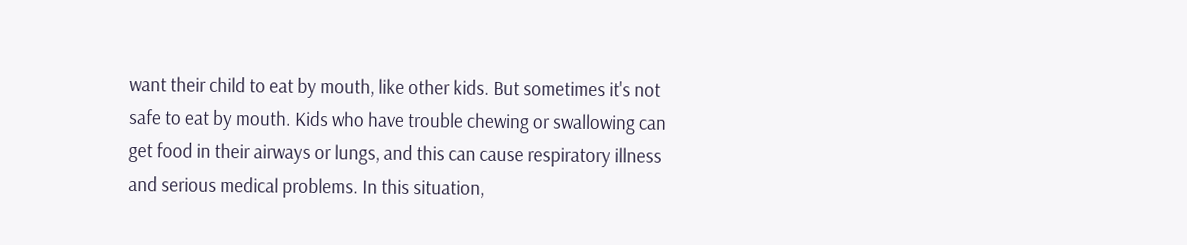want their child to eat by mouth, like other kids. But sometimes it's not safe to eat by mouth. Kids who have trouble chewing or swallowing can get food in their airways or lungs, and this can cause respiratory illness and serious medical problems. In this situation,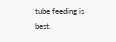tube feeding is best.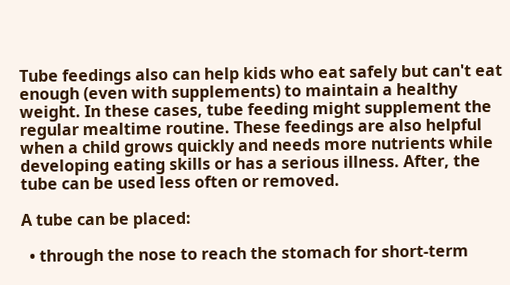Tube feedings also can help kids who eat safely but can't eat enough (even with supplements) to maintain a healthy weight. In these cases, tube feeding might supplement the regular mealtime routine. These feedings are also helpful when a child grows quickly and needs more nutrients while developing eating skills or has a serious illness. After, the tube can be used less often or removed.

A tube can be placed:

  • through the nose to reach the stomach for short-term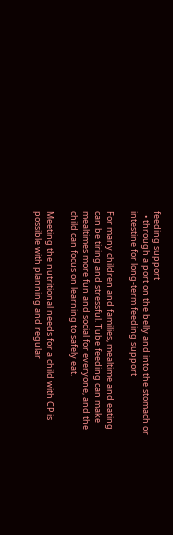feeding support
  • through a port on the belly and into the stomach or intestine for long-term feeding support

For many children and families, mealtime and eating can be tiring and stressful. Tube feeding can make mealtimes more fun and social for everyone, and the child can focus on learning to safely eat.

Meeting the nutritional needs for a child with CP is possible with planning and regular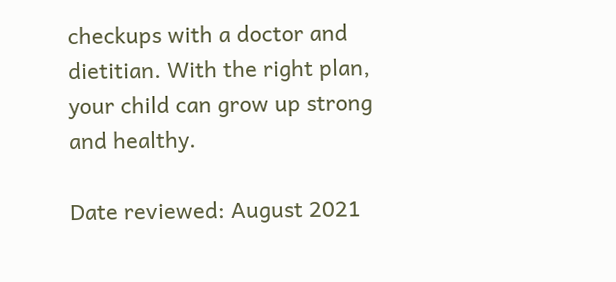checkups with a doctor and dietitian. With the right plan, your child can grow up strong and healthy.

Date reviewed: August 2021